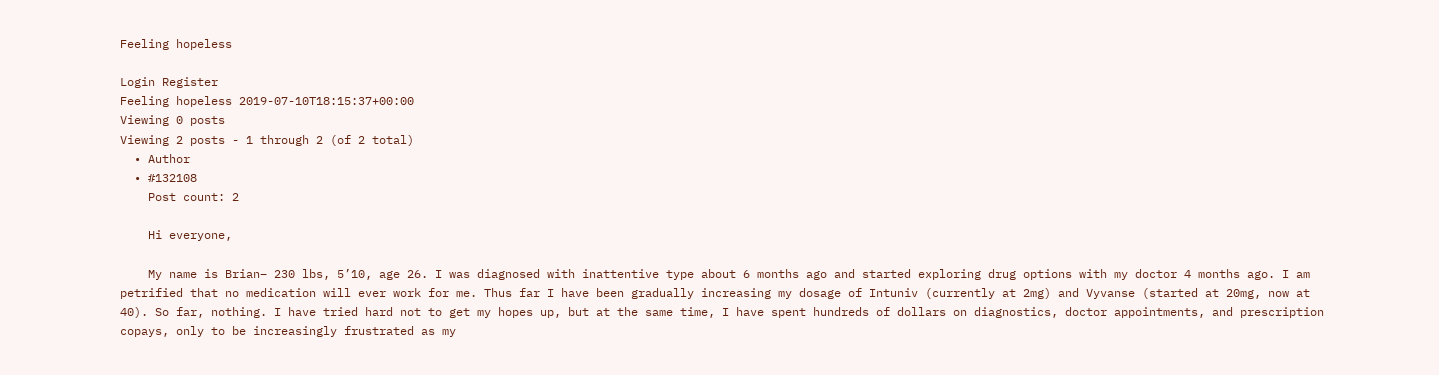Feeling hopeless

Login Register
Feeling hopeless 2019-07-10T18:15:37+00:00
Viewing 0 posts
Viewing 2 posts - 1 through 2 (of 2 total)
  • Author
  • #132108
    Post count: 2

    Hi everyone,

    My name is Brian– 230 lbs, 5’10, age 26. I was diagnosed with inattentive type about 6 months ago and started exploring drug options with my doctor 4 months ago. I am petrified that no medication will ever work for me. Thus far I have been gradually increasing my dosage of Intuniv (currently at 2mg) and Vyvanse (started at 20mg, now at 40). So far, nothing. I have tried hard not to get my hopes up, but at the same time, I have spent hundreds of dollars on diagnostics, doctor appointments, and prescription copays, only to be increasingly frustrated as my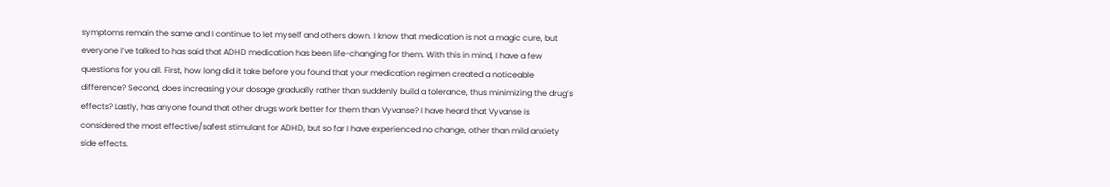symptoms remain the same and I continue to let myself and others down. I know that medication is not a magic cure, but everyone I’ve talked to has said that ADHD medication has been life-changing for them. With this in mind, I have a few questions for you all. First, how long did it take before you found that your medication regimen created a noticeable difference? Second, does increasing your dosage gradually rather than suddenly build a tolerance, thus minimizing the drug’s effects? Lastly, has anyone found that other drugs work better for them than Vyvanse? I have heard that Vyvanse is considered the most effective/safest stimulant for ADHD, but so far I have experienced no change, other than mild anxiety side effects.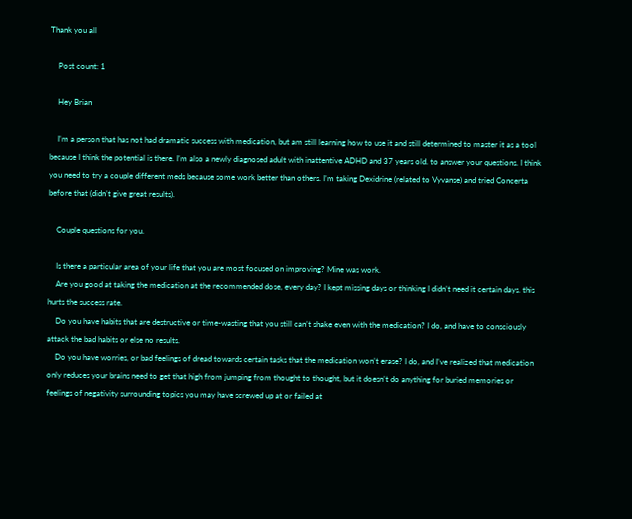Thank you all

    Post count: 1

    Hey Brian

    I’m a person that has not had dramatic success with medication, but am still learning how to use it and still determined to master it as a tool because I think the potential is there. I’m also a newly diagnosed adult with inattentive ADHD and 37 years old. to answer your questions. I think you need to try a couple different meds because some work better than others. I’m taking Dexidrine (related to Vyvanse) and tried Concerta before that (didn’t give great results).

    Couple questions for you.

    Is there a particular area of your life that you are most focused on improving? Mine was work.
    Are you good at taking the medication at the recommended dose, every day? I kept missing days or thinking I didn’t need it certain days. this hurts the success rate.
    Do you have habits that are destructive or time-wasting that you still can’t shake even with the medication? I do, and have to consciously attack the bad habits or else no results.
    Do you have worries, or bad feelings of dread towards certain tasks that the medication won’t erase? I do, and I’ve realized that medication only reduces your brains need to get that high from jumping from thought to thought, but it doesn’t do anything for buried memories or feelings of negativity surrounding topics you may have screwed up at or failed at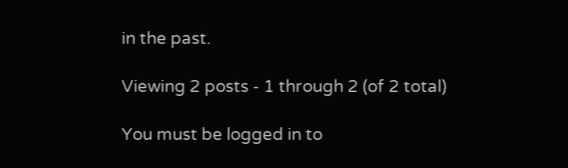in the past.

Viewing 2 posts - 1 through 2 (of 2 total)

You must be logged in to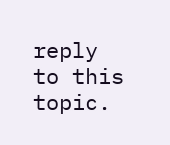reply to this topic.